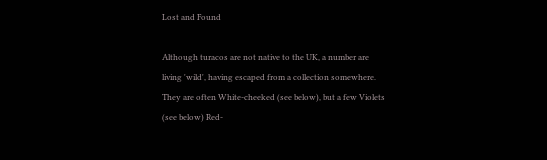Lost and Found

Although turacos are not native to the UK, a number are living 'wild', having escaped from a collection somewhere. They are often White-cheeked (see below), but a few Violets (see below) Red-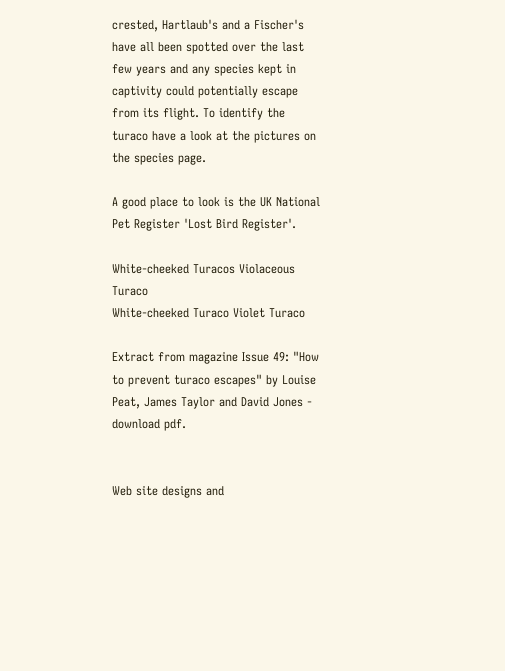crested, Hartlaub's and a Fischer's have all been spotted over the last few years and any species kept in captivity could potentially escape from its flight. To identify the turaco have a look at the pictures on the species page.

A good place to look is the UK National Pet Register 'Lost Bird Register'.

White-cheeked Turacos Violaceous Turaco
White-cheeked Turaco Violet Turaco

Extract from magazine Issue 49: "How to prevent turaco escapes" by Louise Peat, James Taylor and David Jones - download pdf.


Web site designs and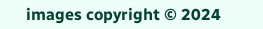images copyright © 2024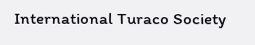International Turaco Society